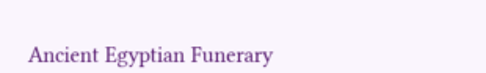Ancient Egyptian Funerary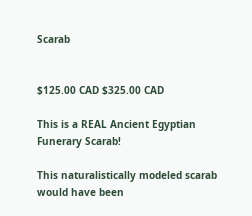Scarab


$125.00 CAD $325.00 CAD

This is a REAL Ancient Egyptian Funerary Scarab!

This naturalistically modeled scarab would have been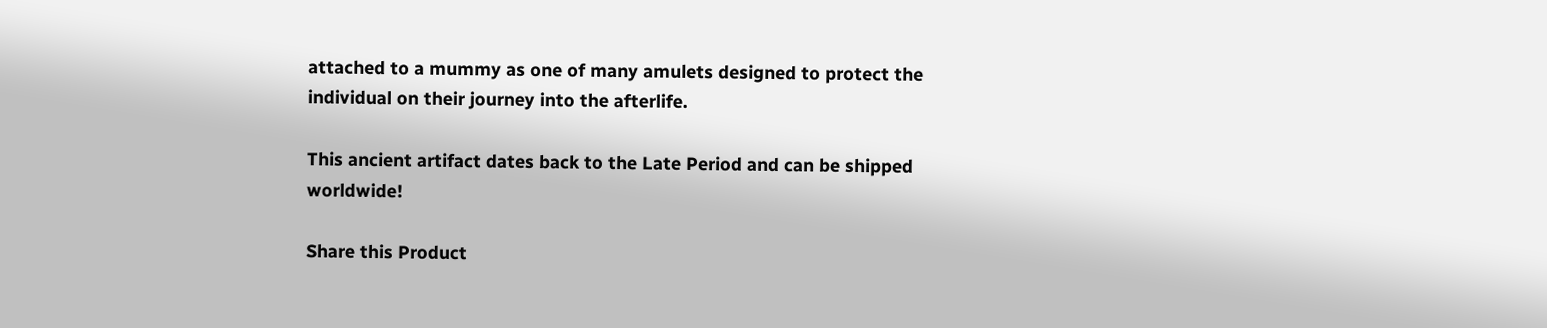attached to a mummy as one of many amulets designed to protect the individual on their journey into the afterlife.

This ancient artifact dates back to the Late Period and can be shipped worldwide!

Share this Product